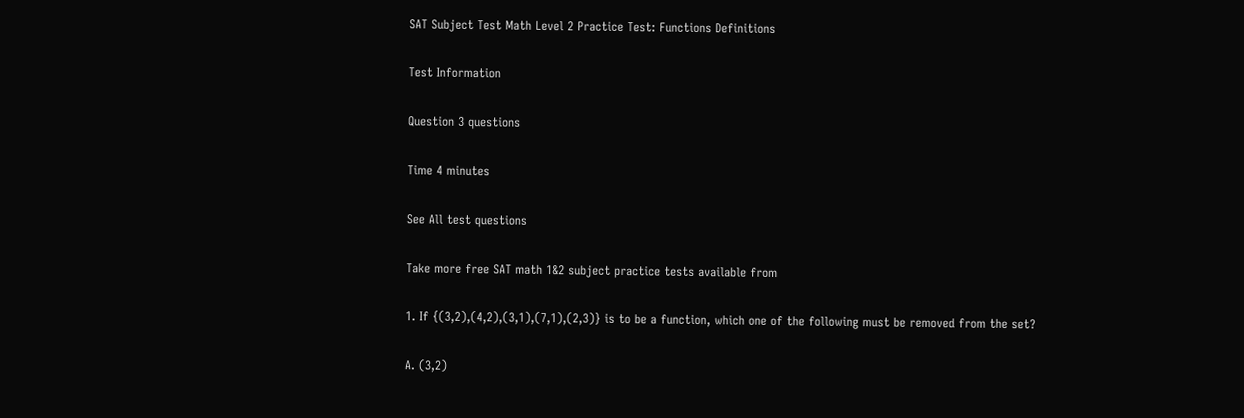SAT Subject Test Math Level 2 Practice Test: Functions Definitions

Test Information

Question 3 questions

Time 4 minutes

See All test questions

Take more free SAT math 1&2 subject practice tests available from

1. If {(3,2),(4,2),(3,1),(7,1),(2,3)} is to be a function, which one of the following must be removed from the set?

A. (3,2)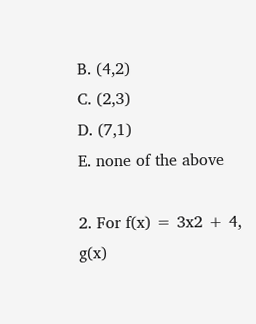B. (4,2)
C. (2,3)
D. (7,1)
E. none of the above

2. For f(x) = 3x2 + 4, g(x)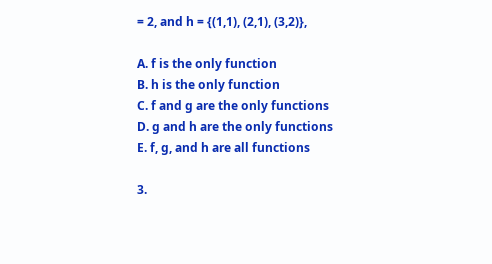= 2, and h = {(1,1), (2,1), (3,2)},

A. f is the only function
B. h is the only function
C. f and g are the only functions
D. g and h are the only functions
E. f, g, and h are all functions

3.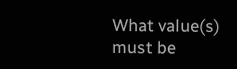What value(s) must be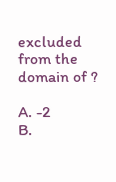excluded from the domain of ?

A. -2
B.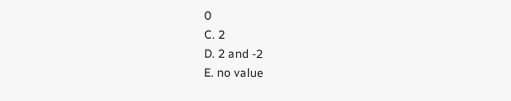0
C. 2
D. 2 and -2
E. no value